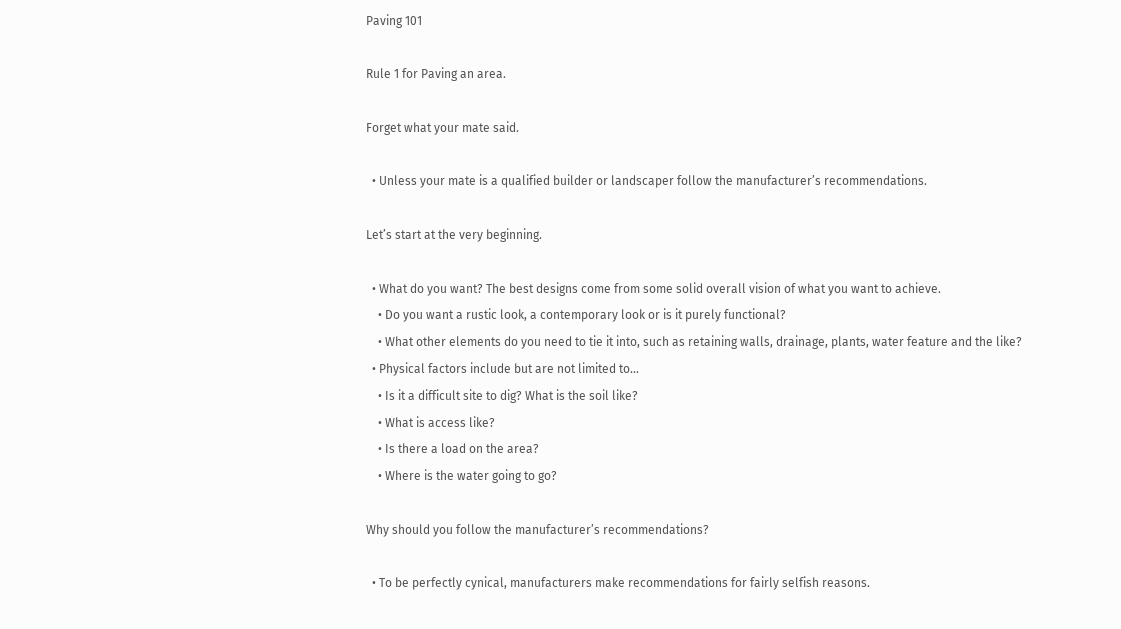Paving 101

Rule 1 for Paving an area.

Forget what your mate said.

  • Unless your mate is a qualified builder or landscaper follow the manufacturer’s recommendations.

Let’s start at the very beginning.

  • What do you want? The best designs come from some solid overall vision of what you want to achieve.
    • Do you want a rustic look, a contemporary look or is it purely functional?
    • What other elements do you need to tie it into, such as retaining walls, drainage, plants, water feature and the like?
  • Physical factors include but are not limited to...
    • Is it a difficult site to dig? What is the soil like?
    • What is access like?
    • Is there a load on the area?
    • Where is the water going to go?

Why should you follow the manufacturer’s recommendations?

  • To be perfectly cynical, manufacturers make recommendations for fairly selfish reasons.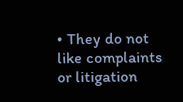• They do not like complaints or litigation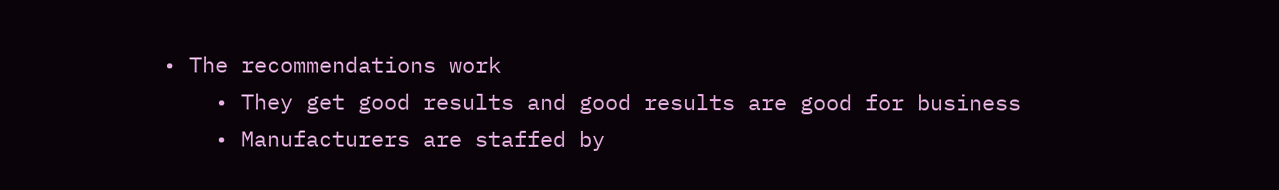• The recommendations work
    • They get good results and good results are good for business
    • Manufacturers are staffed by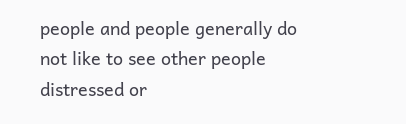people and people generally do not like to see other people distressed or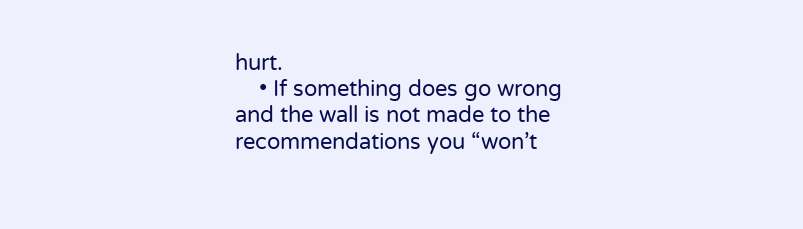hurt.
    • If something does go wrong and the wall is not made to the recommendations you “won’t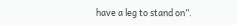have a leg to stand on”.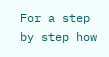For a step by step how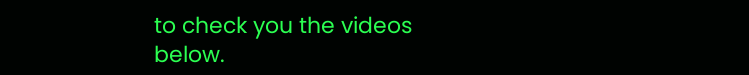to check you the videos below.